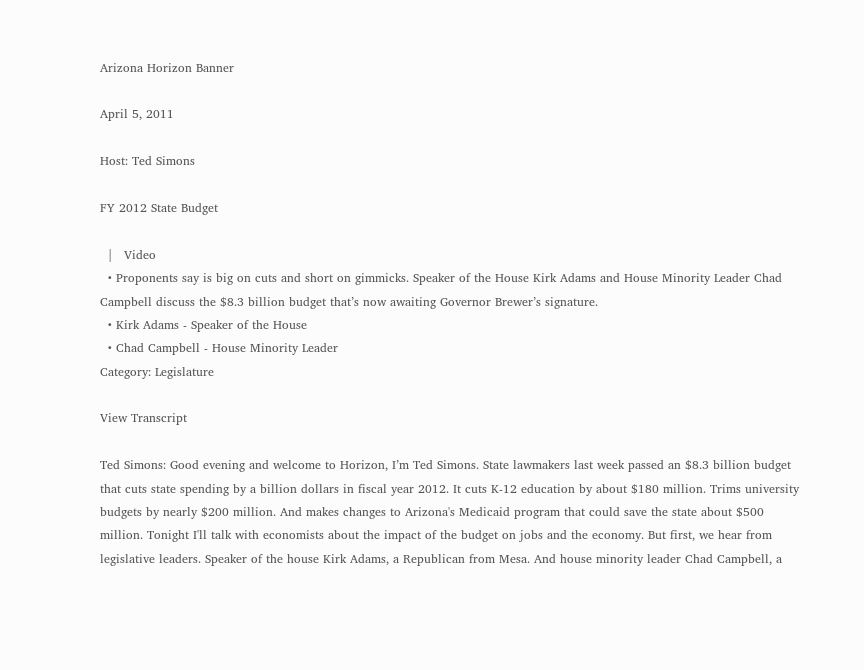Arizona Horizon Banner

April 5, 2011

Host: Ted Simons

FY 2012 State Budget

  |   Video
  • Proponents say is big on cuts and short on gimmicks. Speaker of the House Kirk Adams and House Minority Leader Chad Campbell discuss the $8.3 billion budget that’s now awaiting Governor Brewer’s signature.
  • Kirk Adams - Speaker of the House
  • Chad Campbell - House Minority Leader
Category: Legislature

View Transcript

Ted Simons: Good evening and welcome to Horizon, I’m Ted Simons. State lawmakers last week passed an $8.3 billion budget that cuts state spending by a billion dollars in fiscal year 2012. It cuts K-12 education by about $180 million. Trims university budgets by nearly $200 million. And makes changes to Arizona's Medicaid program that could save the state about $500 million. Tonight I'll talk with economists about the impact of the budget on jobs and the economy. But first, we hear from legislative leaders. Speaker of the house Kirk Adams, a Republican from Mesa. And house minority leader Chad Campbell, a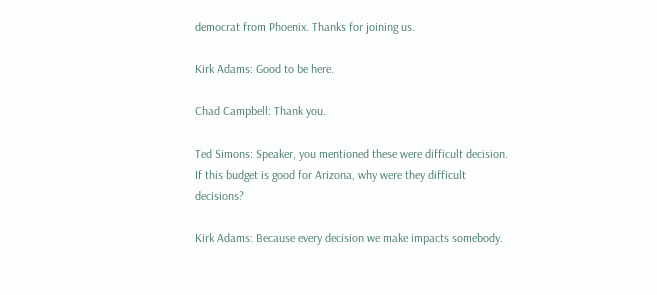democrat from Phoenix. Thanks for joining us.

Kirk Adams: Good to be here.

Chad Campbell: Thank you.

Ted Simons: Speaker, you mentioned these were difficult decision. If this budget is good for Arizona, why were they difficult decisions?

Kirk Adams: Because every decision we make impacts somebody.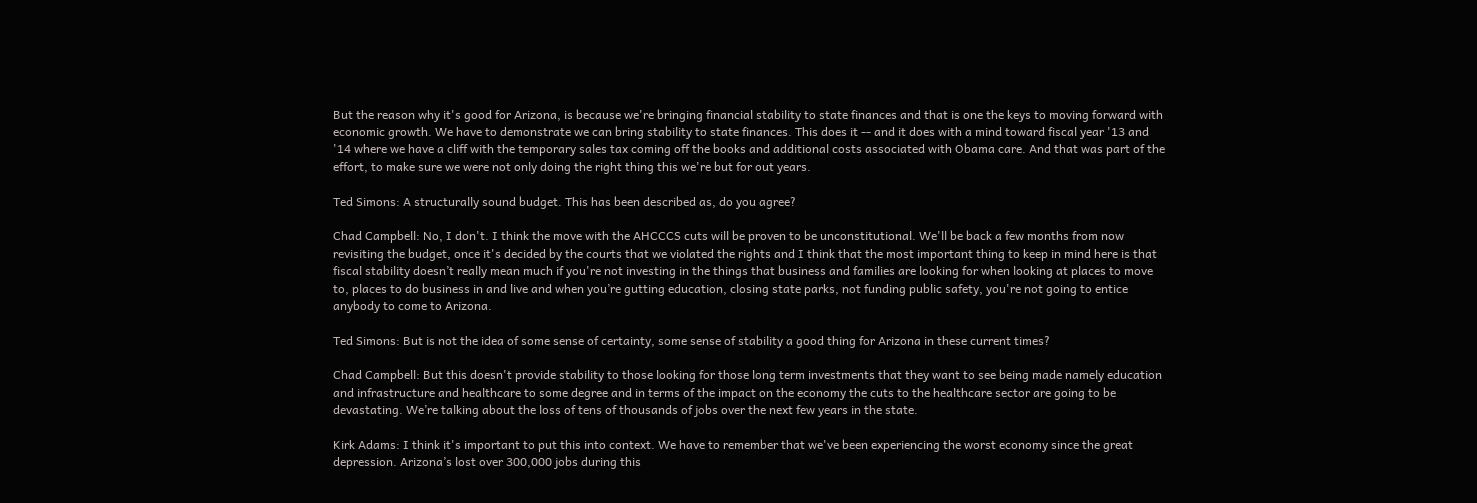But the reason why it's good for Arizona, is because we're bringing financial stability to state finances and that is one the keys to moving forward with economic growth. We have to demonstrate we can bring stability to state finances. This does it -- and it does with a mind toward fiscal year '13 and '14 where we have a cliff with the temporary sales tax coming off the books and additional costs associated with Obama care. And that was part of the effort, to make sure we were not only doing the right thing this we're but for out years.

Ted Simons: A structurally sound budget. This has been described as, do you agree?

Chad Campbell: No, I don't. I think the move with the AHCCCS cuts will be proven to be unconstitutional. We'll be back a few months from now revisiting the budget, once it's decided by the courts that we violated the rights and I think that the most important thing to keep in mind here is that fiscal stability doesn’t really mean much if you're not investing in the things that business and families are looking for when looking at places to move to, places to do business in and live and when you’re gutting education, closing state parks, not funding public safety, you're not going to entice anybody to come to Arizona.

Ted Simons: But is not the idea of some sense of certainty, some sense of stability a good thing for Arizona in these current times?

Chad Campbell: But this doesn't provide stability to those looking for those long term investments that they want to see being made namely education and infrastructure and healthcare to some degree and in terms of the impact on the economy the cuts to the healthcare sector are going to be devastating. We’re talking about the loss of tens of thousands of jobs over the next few years in the state.

Kirk Adams: I think it's important to put this into context. We have to remember that we've been experiencing the worst economy since the great depression. Arizona’s lost over 300,000 jobs during this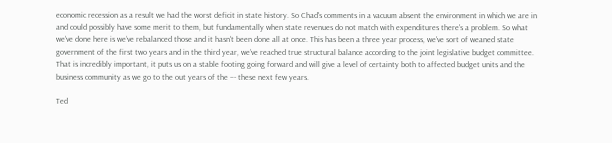economic recession as a result we had the worst deficit in state history. So Chad's comments in a vacuum absent the environment in which we are in and could possibly have some merit to them, but fundamentally when state revenues do not match with expenditures there's a problem. So what we've done here is we’ve rebalanced those and it hasn't been done all at once. This has been a three year process, we've sort of weaned state government of the first two years and in the third year, we’ve reached true structural balance according to the joint legislative budget committee. That is incredibly important, it puts us on a stable footing going forward and will give a level of certainty both to affected budget units and the business community as we go to the out years of the –- these next few years.

Ted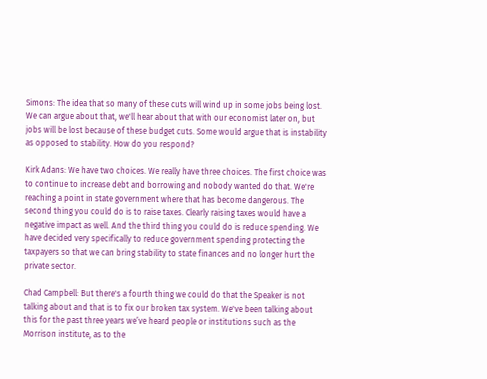Simons: The idea that so many of these cuts will wind up in some jobs being lost. We can argue about that, we'll hear about that with our economist later on, but jobs will be lost because of these budget cuts. Some would argue that is instability as opposed to stability. How do you respond?

Kirk Adans: We have two choices. We really have three choices. The first choice was to continue to increase debt and borrowing and nobody wanted do that. We're reaching a point in state government where that has become dangerous. The second thing you could do is to raise taxes. Clearly raising taxes would have a negative impact as well. And the third thing you could do is reduce spending. We have decided very specifically to reduce government spending protecting the taxpayers so that we can bring stability to state finances and no longer hurt the private sector.

Chad Campbell: But there's a fourth thing we could do that the Speaker is not talking about and that is to fix our broken tax system. We've been talking about this for the past three years we’ve heard people or institutions such as the Morrison institute, as to the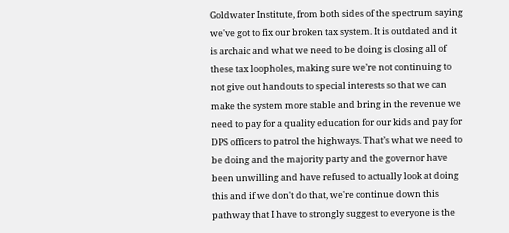Goldwater Institute, from both sides of the spectrum saying we've got to fix our broken tax system. It is outdated and it is archaic and what we need to be doing is closing all of these tax loopholes, making sure we’re not continuing to not give out handouts to special interests so that we can make the system more stable and bring in the revenue we need to pay for a quality education for our kids and pay for DPS officers to patrol the highways. That’s what we need to be doing and the majority party and the governor have been unwilling and have refused to actually look at doing this and if we don't do that, we're continue down this pathway that I have to strongly suggest to everyone is the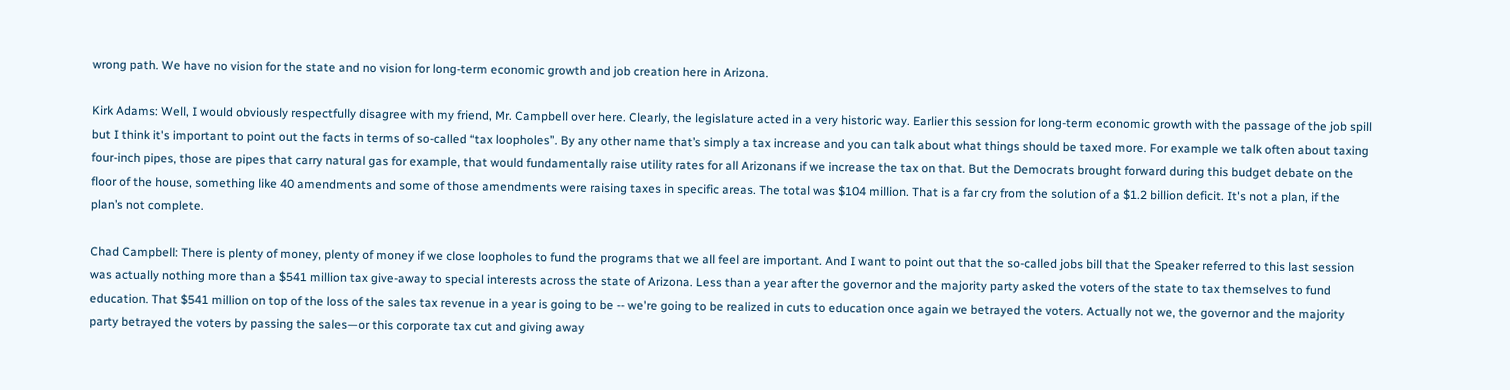wrong path. We have no vision for the state and no vision for long-term economic growth and job creation here in Arizona.

Kirk Adams: Well, I would obviously respectfully disagree with my friend, Mr. Campbell over here. Clearly, the legislature acted in a very historic way. Earlier this session for long-term economic growth with the passage of the job spill but I think it's important to point out the facts in terms of so-called “tax loopholes”. By any other name that’s simply a tax increase and you can talk about what things should be taxed more. For example we talk often about taxing four-inch pipes, those are pipes that carry natural gas for example, that would fundamentally raise utility rates for all Arizonans if we increase the tax on that. But the Democrats brought forward during this budget debate on the floor of the house, something like 40 amendments and some of those amendments were raising taxes in specific areas. The total was $104 million. That is a far cry from the solution of a $1.2 billion deficit. It's not a plan, if the plan’s not complete.

Chad Campbell: There is plenty of money, plenty of money if we close loopholes to fund the programs that we all feel are important. And I want to point out that the so-called jobs bill that the Speaker referred to this last session was actually nothing more than a $541 million tax give-away to special interests across the state of Arizona. Less than a year after the governor and the majority party asked the voters of the state to tax themselves to fund education. That $541 million on top of the loss of the sales tax revenue in a year is going to be -- we're going to be realized in cuts to education once again we betrayed the voters. Actually not we, the governor and the majority party betrayed the voters by passing the sales—or this corporate tax cut and giving away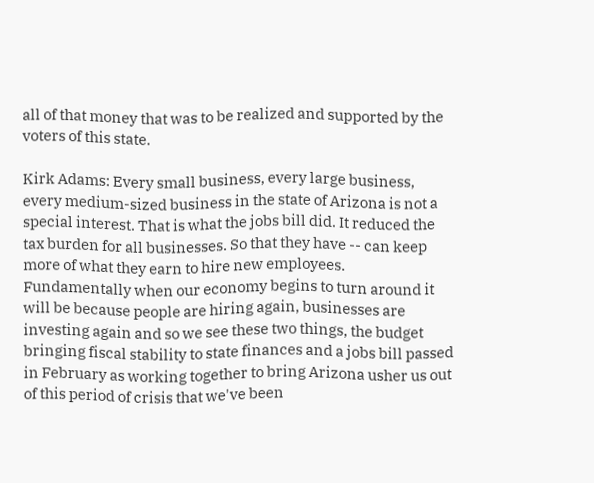all of that money that was to be realized and supported by the voters of this state.

Kirk Adams: Every small business, every large business, every medium-sized business in the state of Arizona is not a special interest. That is what the jobs bill did. It reduced the tax burden for all businesses. So that they have -- can keep more of what they earn to hire new employees. Fundamentally when our economy begins to turn around it will be because people are hiring again, businesses are investing again and so we see these two things, the budget bringing fiscal stability to state finances and a jobs bill passed in February as working together to bring Arizona usher us out of this period of crisis that we've been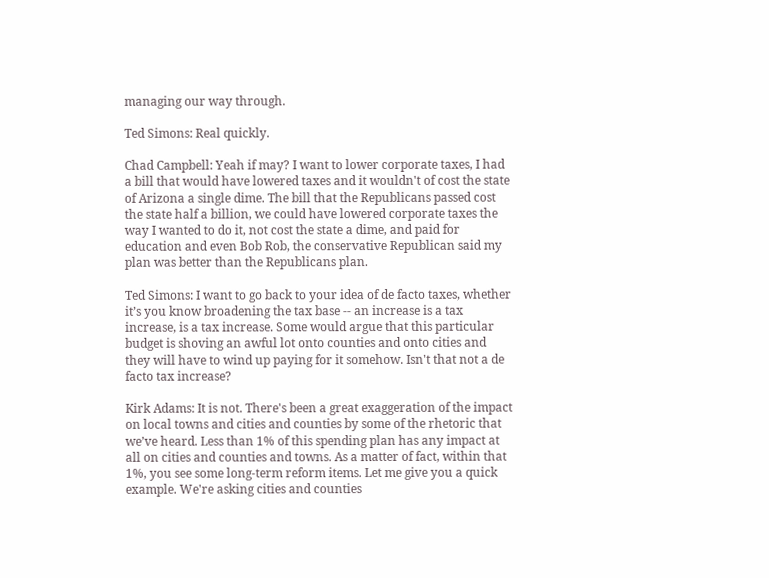managing our way through.

Ted Simons: Real quickly.

Chad Campbell: Yeah if may? I want to lower corporate taxes, I had a bill that would have lowered taxes and it wouldn't of cost the state of Arizona a single dime. The bill that the Republicans passed cost the state half a billion, we could have lowered corporate taxes the way I wanted to do it, not cost the state a dime, and paid for education and even Bob Rob, the conservative Republican said my plan was better than the Republicans plan.

Ted Simons: I want to go back to your idea of de facto taxes, whether it’s you know broadening the tax base -- an increase is a tax increase, is a tax increase. Some would argue that this particular budget is shoving an awful lot onto counties and onto cities and they will have to wind up paying for it somehow. Isn't that not a de facto tax increase?

Kirk Adams: It is not. There's been a great exaggeration of the impact on local towns and cities and counties by some of the rhetoric that we’ve heard. Less than 1% of this spending plan has any impact at all on cities and counties and towns. As a matter of fact, within that 1%, you see some long-term reform items. Let me give you a quick example. We're asking cities and counties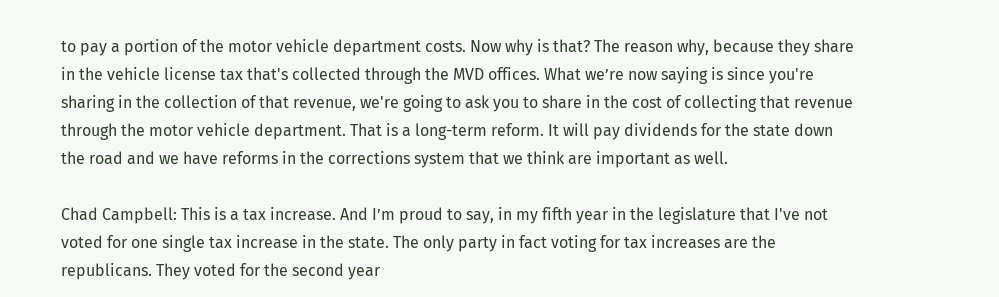to pay a portion of the motor vehicle department costs. Now why is that? The reason why, because they share in the vehicle license tax that's collected through the MVD offices. What we’re now saying is since you're sharing in the collection of that revenue, we're going to ask you to share in the cost of collecting that revenue through the motor vehicle department. That is a long-term reform. It will pay dividends for the state down the road and we have reforms in the corrections system that we think are important as well.

Chad Campbell: This is a tax increase. And I’m proud to say, in my fifth year in the legislature that I've not voted for one single tax increase in the state. The only party in fact voting for tax increases are the republicans. They voted for the second year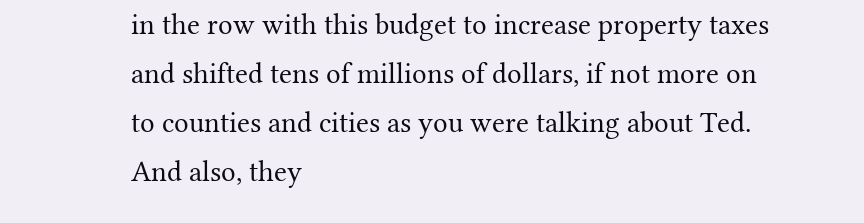in the row with this budget to increase property taxes and shifted tens of millions of dollars, if not more on to counties and cities as you were talking about Ted. And also, they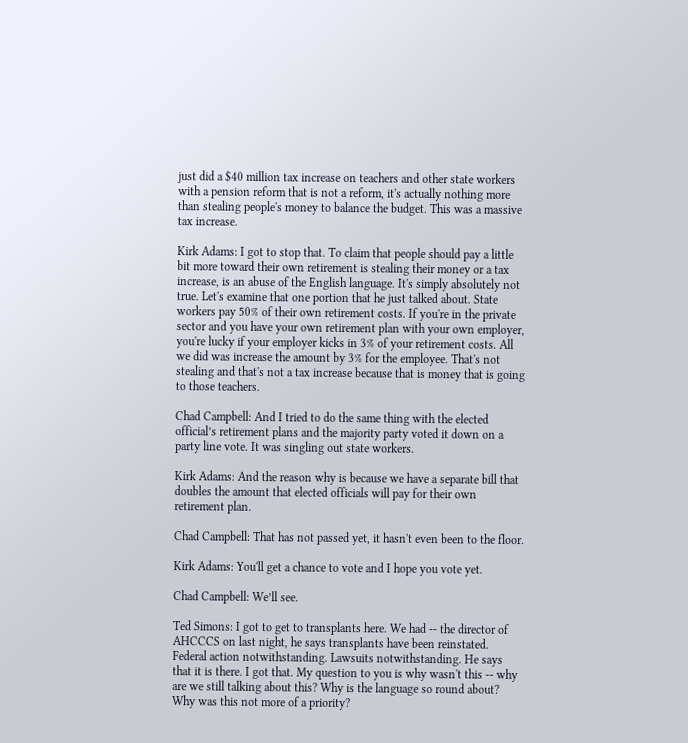just did a $40 million tax increase on teachers and other state workers with a pension reform that is not a reform, it's actually nothing more than stealing people's money to balance the budget. This was a massive tax increase.

Kirk Adams: I got to stop that. To claim that people should pay a little bit more toward their own retirement is stealing their money or a tax increase, is an abuse of the English language. It's simply absolutely not true. Let's examine that one portion that he just talked about. State workers pay 50% of their own retirement costs. If you're in the private sector and you have your own retirement plan with your own employer, you're lucky if your employer kicks in 3% of your retirement costs. All we did was increase the amount by 3% for the employee. That's not stealing and that's not a tax increase because that is money that is going to those teachers.

Chad Campbell: And I tried to do the same thing with the elected official’s retirement plans and the majority party voted it down on a party line vote. It was singling out state workers.

Kirk Adams: And the reason why is because we have a separate bill that doubles the amount that elected officials will pay for their own retirement plan.

Chad Campbell: That has not passed yet, it hasn't even been to the floor.

Kirk Adams: You'll get a chance to vote and I hope you vote yet.

Chad Campbell: We’ll see.

Ted Simons: I got to get to transplants here. We had -- the director of AHCCCS on last night, he says transplants have been reinstated. Federal action notwithstanding. Lawsuits notwithstanding. He says that it is there. I got that. My question to you is why wasn't this -- why are we still talking about this? Why is the language so round about? Why was this not more of a priority?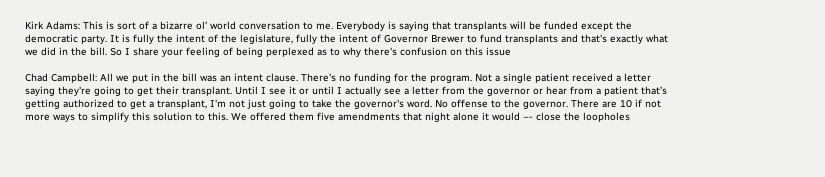Kirk Adams: This is sort of a bizarre ol’ world conversation to me. Everybody is saying that transplants will be funded except the democratic party. It is fully the intent of the legislature, fully the intent of Governor Brewer to fund transplants and that's exactly what we did in the bill. So I share your feeling of being perplexed as to why there's confusion on this issue

Chad Campbell: All we put in the bill was an intent clause. There's no funding for the program. Not a single patient received a letter saying they're going to get their transplant. Until I see it or until I actually see a letter from the governor or hear from a patient that’s getting authorized to get a transplant, I'm not just going to take the governor's word. No offense to the governor. There are 10 if not more ways to simplify this solution to this. We offered them five amendments that night alone it would –- close the loopholes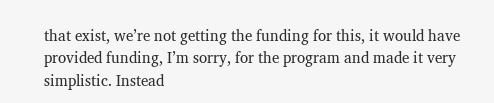that exist, we’re not getting the funding for this, it would have provided funding, I’m sorry, for the program and made it very simplistic. Instead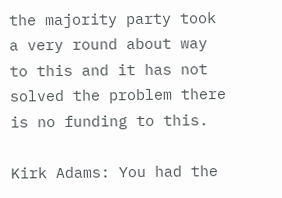the majority party took a very round about way to this and it has not solved the problem there is no funding to this.

Kirk Adams: You had the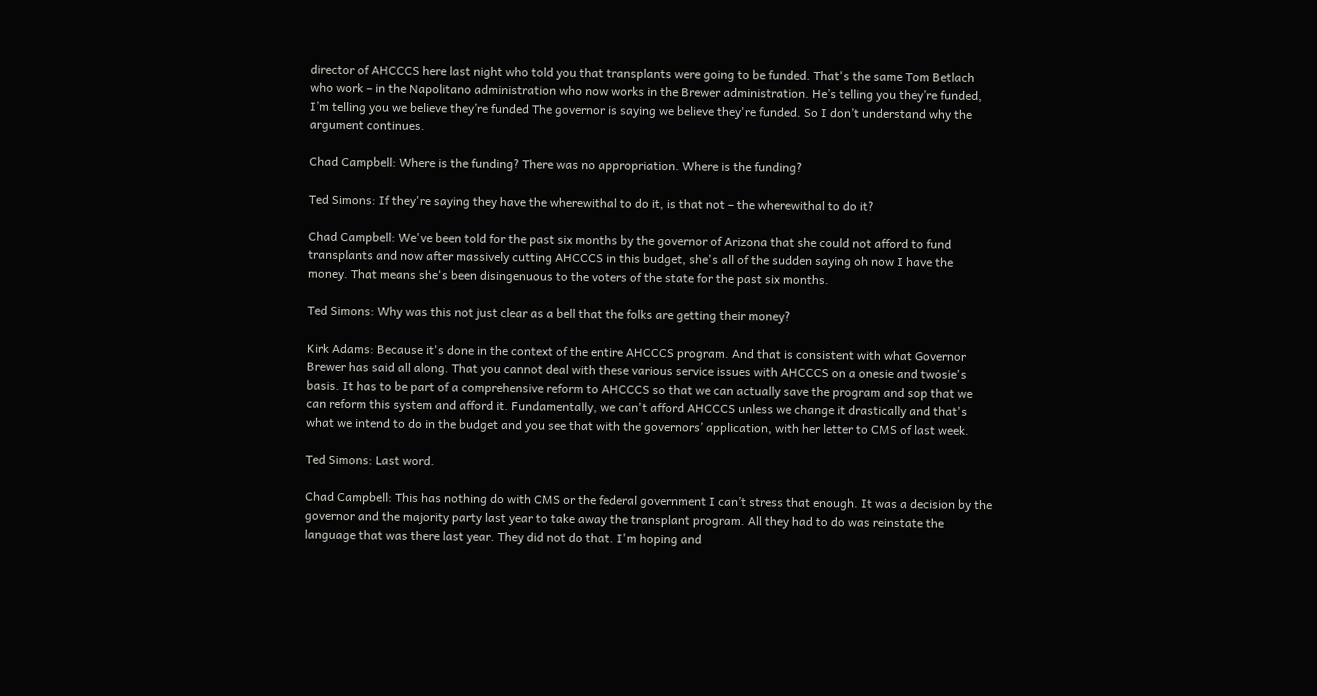director of AHCCCS here last night who told you that transplants were going to be funded. That's the same Tom Betlach who work – in the Napolitano administration who now works in the Brewer administration. He’s telling you they’re funded, I’m telling you we believe they’re funded The governor is saying we believe they're funded. So I don’t understand why the argument continues.

Chad Campbell: Where is the funding? There was no appropriation. Where is the funding?

Ted Simons: If they're saying they have the wherewithal to do it, is that not – the wherewithal to do it?

Chad Campbell: We've been told for the past six months by the governor of Arizona that she could not afford to fund transplants and now after massively cutting AHCCCS in this budget, she's all of the sudden saying oh now I have the money. That means she's been disingenuous to the voters of the state for the past six months.

Ted Simons: Why was this not just clear as a bell that the folks are getting their money?

Kirk Adams: Because it's done in the context of the entire AHCCCS program. And that is consistent with what Governor Brewer has said all along. That you cannot deal with these various service issues with AHCCCS on a onesie and twosie's basis. It has to be part of a comprehensive reform to AHCCCS so that we can actually save the program and sop that we can reform this system and afford it. Fundamentally, we can't afford AHCCCS unless we change it drastically and that's what we intend to do in the budget and you see that with the governors’ application, with her letter to CMS of last week.

Ted Simons: Last word.

Chad Campbell: This has nothing do with CMS or the federal government I can’t stress that enough. It was a decision by the governor and the majority party last year to take away the transplant program. All they had to do was reinstate the language that was there last year. They did not do that. I'm hoping and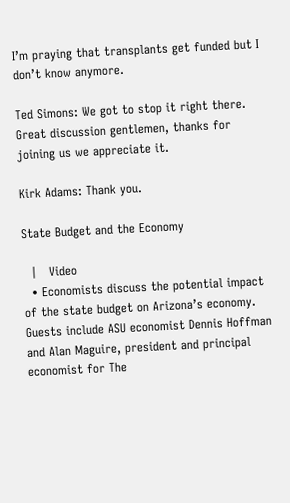I’m praying that transplants get funded but I don’t know anymore.

Ted Simons: We got to stop it right there. Great discussion gentlemen, thanks for joining us we appreciate it.

Kirk Adams: Thank you.

State Budget and the Economy

  |   Video
  • Economists discuss the potential impact of the state budget on Arizona’s economy. Guests include ASU economist Dennis Hoffman and Alan Maguire, president and principal economist for The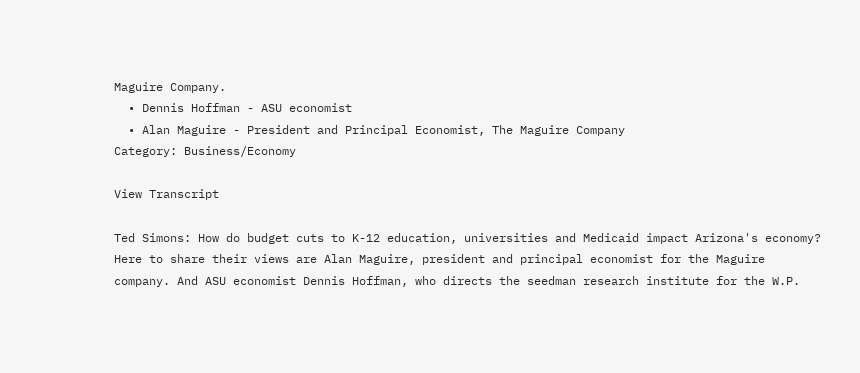Maguire Company.
  • Dennis Hoffman - ASU economist
  • Alan Maguire - President and Principal Economist, The Maguire Company
Category: Business/Economy

View Transcript

Ted Simons: How do budget cuts to K-12 education, universities and Medicaid impact Arizona's economy? Here to share their views are Alan Maguire, president and principal economist for the Maguire company. And ASU economist Dennis Hoffman, who directs the seedman research institute for the W.P.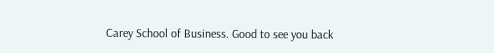Carey School of Business. Good to see you back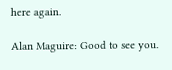here again.

Alan Maguire: Good to see you.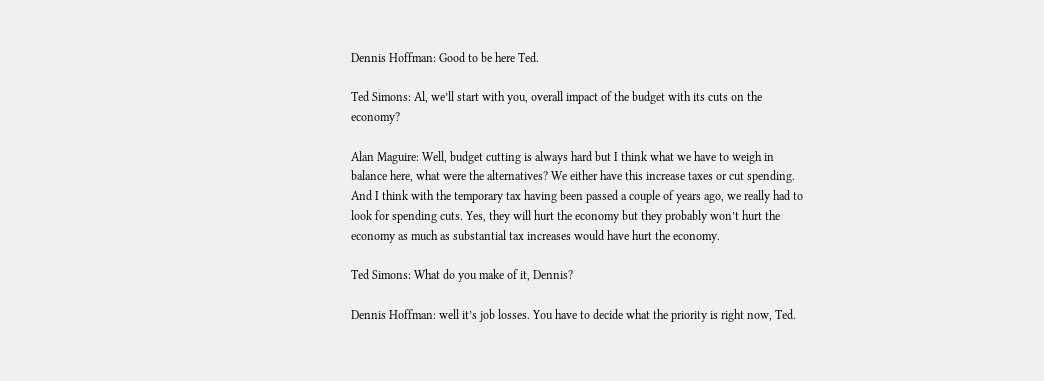Dennis Hoffman: Good to be here Ted.

Ted Simons: Al, we’ll start with you, overall impact of the budget with its cuts on the economy?

Alan Maguire: Well, budget cutting is always hard but I think what we have to weigh in balance here, what were the alternatives? We either have this increase taxes or cut spending. And I think with the temporary tax having been passed a couple of years ago, we really had to look for spending cuts. Yes, they will hurt the economy but they probably won’t hurt the economy as much as substantial tax increases would have hurt the economy.

Ted Simons: What do you make of it, Dennis?

Dennis Hoffman: well it’s job losses. You have to decide what the priority is right now, Ted.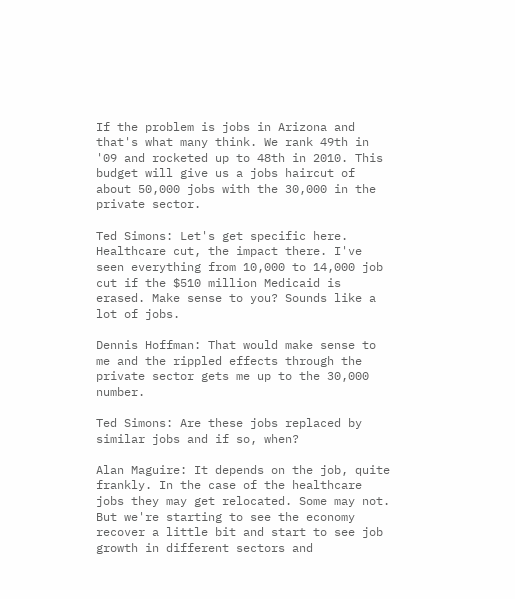If the problem is jobs in Arizona and that's what many think. We rank 49th in '09 and rocketed up to 48th in 2010. This budget will give us a jobs haircut of about 50,000 jobs with the 30,000 in the private sector.

Ted Simons: Let's get specific here. Healthcare cut, the impact there. I've seen everything from 10,000 to 14,000 job cut if the $510 million Medicaid is erased. Make sense to you? Sounds like a lot of jobs.

Dennis Hoffman: That would make sense to me and the rippled effects through the private sector gets me up to the 30,000 number.

Ted Simons: Are these jobs replaced by similar jobs and if so, when?

Alan Maguire: It depends on the job, quite frankly. In the case of the healthcare jobs they may get relocated. Some may not. But we're starting to see the economy recover a little bit and start to see job growth in different sectors and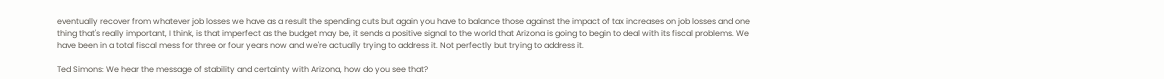eventually recover from whatever job losses we have as a result the spending cuts but again you have to balance those against the impact of tax increases on job losses and one thing that's really important, I think, is that imperfect as the budget may be, it sends a positive signal to the world that Arizona is going to begin to deal with its fiscal problems. We have been in a total fiscal mess for three or four years now and we're actually trying to address it. Not perfectly but trying to address it.

Ted Simons: We hear the message of stability and certainty with Arizona, how do you see that?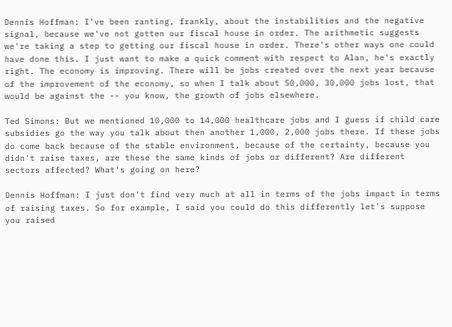Dennis Hoffman: I've been ranting, frankly, about the instabilities and the negative signal, because we've not gotten our fiscal house in order. The arithmetic suggests we're taking a step to getting our fiscal house in order. There's other ways one could have done this. I just want to make a quick comment with respect to Alan, he's exactly right. The economy is improving. There will be jobs created over the next year because of the improvement of the economy, so when I talk about 50,000, 30,000 jobs lost, that would be against the -- you know, the growth of jobs elsewhere.

Ted Simons: But we mentioned 10,000 to 14,000 healthcare jobs and I guess if child care subsidies go the way you talk about then another 1,000, 2,000 jobs there. If these jobs do come back because of the stable environment, because of the certainty, because you didn't raise taxes, are these the same kinds of jobs or different? Are different sectors affected? What's going on here?

Dennis Hoffman: I just don't find very much at all in terms of the jobs impact in terms of raising taxes. So for example, I said you could do this differently let's suppose you raised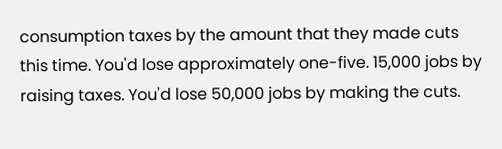consumption taxes by the amount that they made cuts this time. You'd lose approximately one-five. 15,000 jobs by raising taxes. You'd lose 50,000 jobs by making the cuts.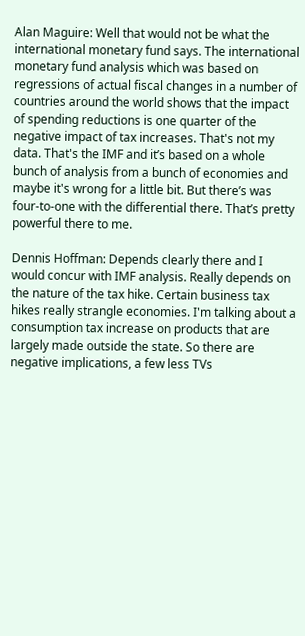Alan Maguire: Well that would not be what the international monetary fund says. The international monetary fund analysis which was based on regressions of actual fiscal changes in a number of countries around the world shows that the impact of spending reductions is one quarter of the negative impact of tax increases. That's not my data. That's the IMF and it’s based on a whole bunch of analysis from a bunch of economies and maybe it's wrong for a little bit. But there’s was four-to-one with the differential there. That’s pretty powerful there to me.

Dennis Hoffman: Depends clearly there and I would concur with IMF analysis. Really depends on the nature of the tax hike. Certain business tax hikes really strangle economies. I'm talking about a consumption tax increase on products that are largely made outside the state. So there are negative implications, a few less TVs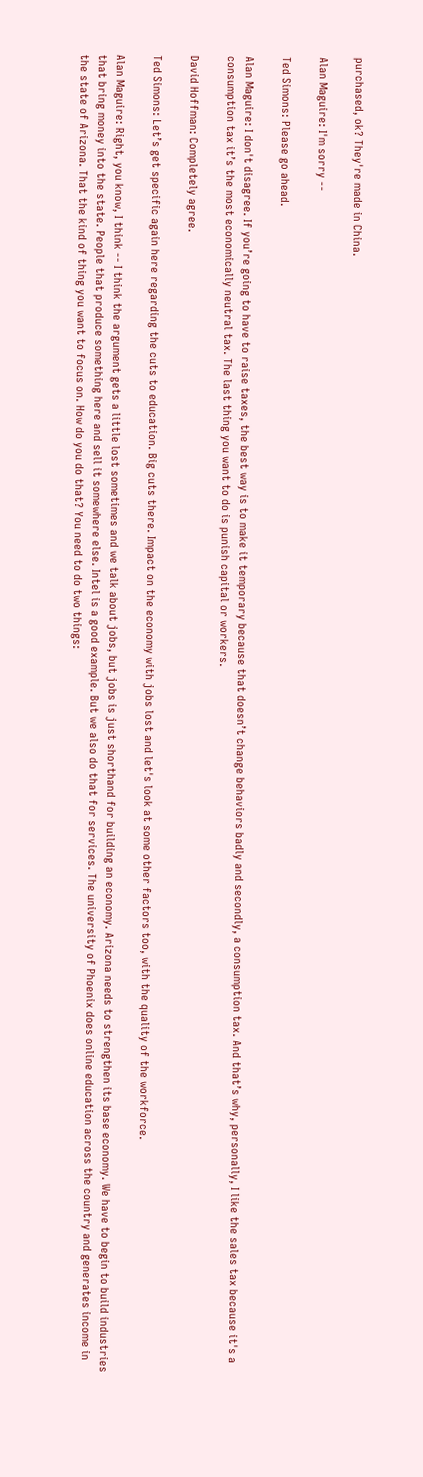purchased, ok? They're made in China.

Alan Maguire: I'm sorry --

Ted Simons: Please go ahead.

Alan Maguire: I don't disagree. If you’re going to have to raise taxes, the best way is to make it temporary because that doesn’t change behaviors badly and secondly, a consumption tax. And that’s why, personally, I like the sales tax because it's a consumption tax it’s the most economically neutral tax. The last thing you want to do is punish capital or workers.

David Hoffman: Completely agree.

Ted Simons: Let’s get specific again here regarding the cuts to education. Big cuts there. Impact on the economy with jobs lost and let's look at some other factors too, with the quality of the workforce.

Alan Maguire: Right, you know, I think -- I think the argument gets a little lost sometimes and we talk about jobs, but jobs is just shorthand for building an economy. Arizona needs to strengthen its base economy. We have to begin to build industries that bring money into the state. People that produce something here and sell it somewhere else. Intel is a good example. But we also do that for services. The university of Phoenix does online education across the country and generates income in the state of Arizona. That the kind of thing you want to focus on. How do you do that? You need to do two things: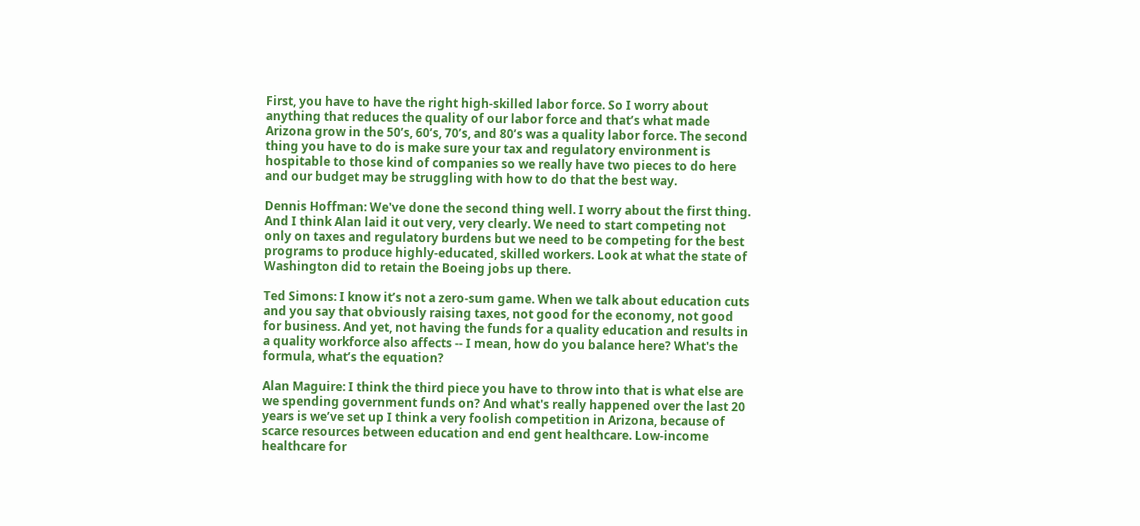First, you have to have the right high-skilled labor force. So I worry about anything that reduces the quality of our labor force and that’s what made Arizona grow in the 50’s, 60’s, 70’s, and 80’s was a quality labor force. The second thing you have to do is make sure your tax and regulatory environment is hospitable to those kind of companies so we really have two pieces to do here and our budget may be struggling with how to do that the best way.

Dennis Hoffman: We've done the second thing well. I worry about the first thing. And I think Alan laid it out very, very clearly. We need to start competing not only on taxes and regulatory burdens but we need to be competing for the best programs to produce highly-educated, skilled workers. Look at what the state of Washington did to retain the Boeing jobs up there.

Ted Simons: I know it’s not a zero-sum game. When we talk about education cuts and you say that obviously raising taxes, not good for the economy, not good for business. And yet, not having the funds for a quality education and results in a quality workforce also affects -- I mean, how do you balance here? What's the formula, what’s the equation?

Alan Maguire: I think the third piece you have to throw into that is what else are we spending government funds on? And what's really happened over the last 20 years is we’ve set up I think a very foolish competition in Arizona, because of scarce resources between education and end gent healthcare. Low-income healthcare for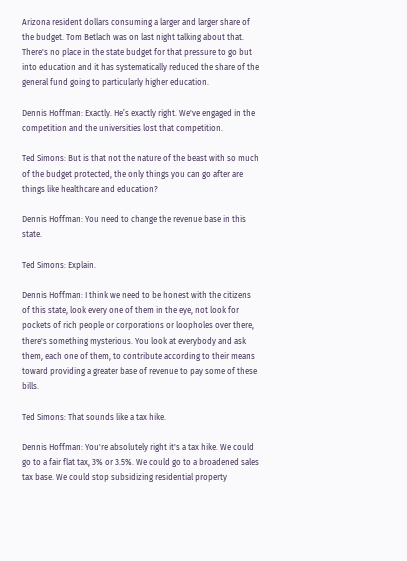Arizona resident dollars consuming a larger and larger share of the budget. Tom Betlach was on last night talking about that. There's no place in the state budget for that pressure to go but into education and it has systematically reduced the share of the general fund going to particularly higher education.

Dennis Hoffman: Exactly. He’s exactly right. We've engaged in the competition and the universities lost that competition.

Ted Simons: But is that not the nature of the beast with so much of the budget protected, the only things you can go after are things like healthcare and education?

Dennis Hoffman: You need to change the revenue base in this state.

Ted Simons: Explain.

Dennis Hoffman: I think we need to be honest with the citizens of this state, look every one of them in the eye, not look for pockets of rich people or corporations or loopholes over there, there's something mysterious. You look at everybody and ask them, each one of them, to contribute according to their means toward providing a greater base of revenue to pay some of these bills.

Ted Simons: That sounds like a tax hike.

Dennis Hoffman: You're absolutely right it's a tax hike. We could go to a fair flat tax, 3% or 3.5%. We could go to a broadened sales tax base. We could stop subsidizing residential property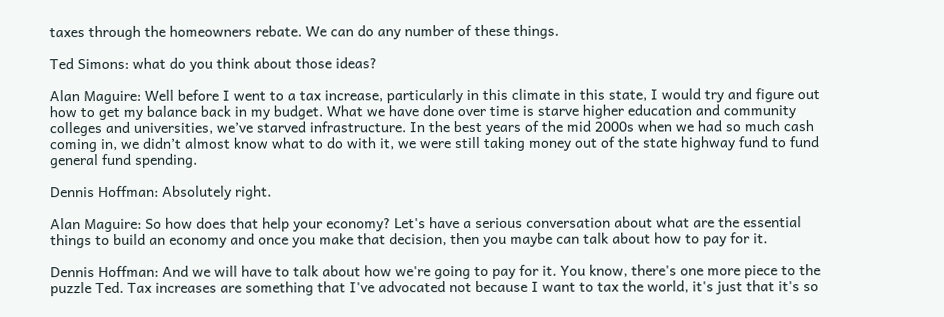taxes through the homeowners rebate. We can do any number of these things.

Ted Simons: what do you think about those ideas?

Alan Maguire: Well before I went to a tax increase, particularly in this climate in this state, I would try and figure out how to get my balance back in my budget. What we have done over time is starve higher education and community colleges and universities, we’ve starved infrastructure. In the best years of the mid 2000s when we had so much cash coming in, we didn’t almost know what to do with it, we were still taking money out of the state highway fund to fund general fund spending.

Dennis Hoffman: Absolutely right.

Alan Maguire: So how does that help your economy? Let's have a serious conversation about what are the essential things to build an economy and once you make that decision, then you maybe can talk about how to pay for it.

Dennis Hoffman: And we will have to talk about how we're going to pay for it. You know, there's one more piece to the puzzle Ted. Tax increases are something that I've advocated not because I want to tax the world, it's just that it's so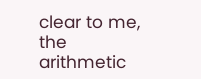clear to me, the arithmetic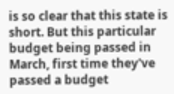is so clear that this state is short. But this particular budget being passed in March, first time they've passed a budget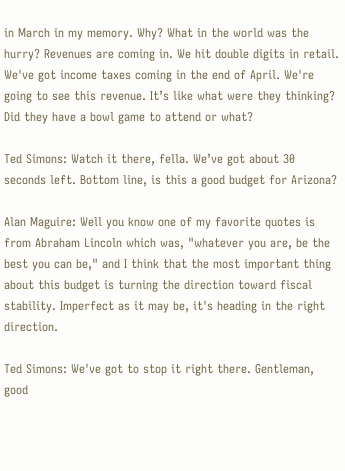in March in my memory. Why? What in the world was the hurry? Revenues are coming in. We hit double digits in retail. We've got income taxes coming in the end of April. We're going to see this revenue. It’s like what were they thinking? Did they have a bowl game to attend or what?

Ted Simons: Watch it there, fella. We’ve got about 30 seconds left. Bottom line, is this a good budget for Arizona?

Alan Maguire: Well you know one of my favorite quotes is from Abraham Lincoln which was, "whatever you are, be the best you can be," and I think that the most important thing about this budget is turning the direction toward fiscal stability. Imperfect as it may be, it's heading in the right direction.

Ted Simons: We've got to stop it right there. Gentleman, good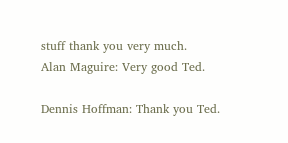stuff thank you very much.
Alan Maguire: Very good Ted.

Dennis Hoffman: Thank you Ted.